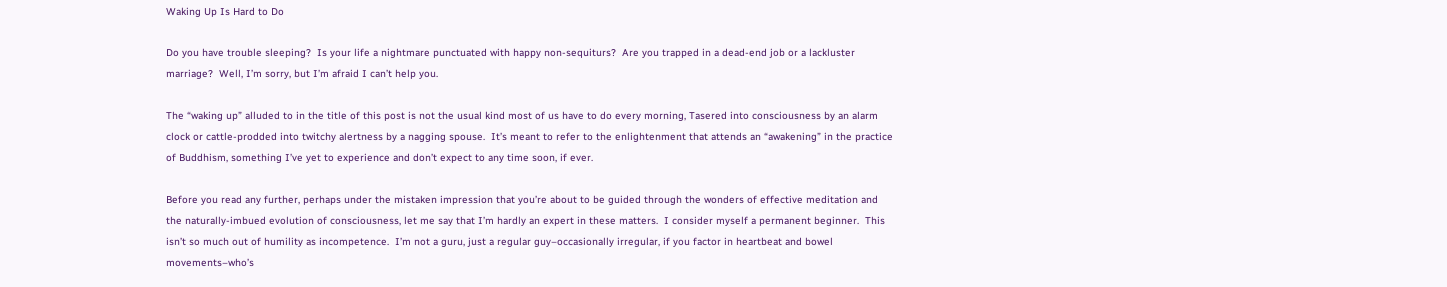Waking Up Is Hard to Do

Do you have trouble sleeping?  Is your life a nightmare punctuated with happy non-sequiturs?  Are you trapped in a dead-end job or a lackluster marriage?  Well, I’m sorry, but I’m afraid I can’t help you.

The “waking up” alluded to in the title of this post is not the usual kind most of us have to do every morning, Tasered into consciousness by an alarm clock or cattle-prodded into twitchy alertness by a nagging spouse.  It’s meant to refer to the enlightenment that attends an “awakening” in the practice of Buddhism, something I’ve yet to experience and don’t expect to any time soon, if ever.

Before you read any further, perhaps under the mistaken impression that you’re about to be guided through the wonders of effective meditation and the naturally-imbued evolution of consciousness, let me say that I’m hardly an expert in these matters.  I consider myself a permanent beginner.  This isn’t so much out of humility as incompetence.  I’m not a guru, just a regular guy–occasionally irregular, if you factor in heartbeat and bowel movements–who’s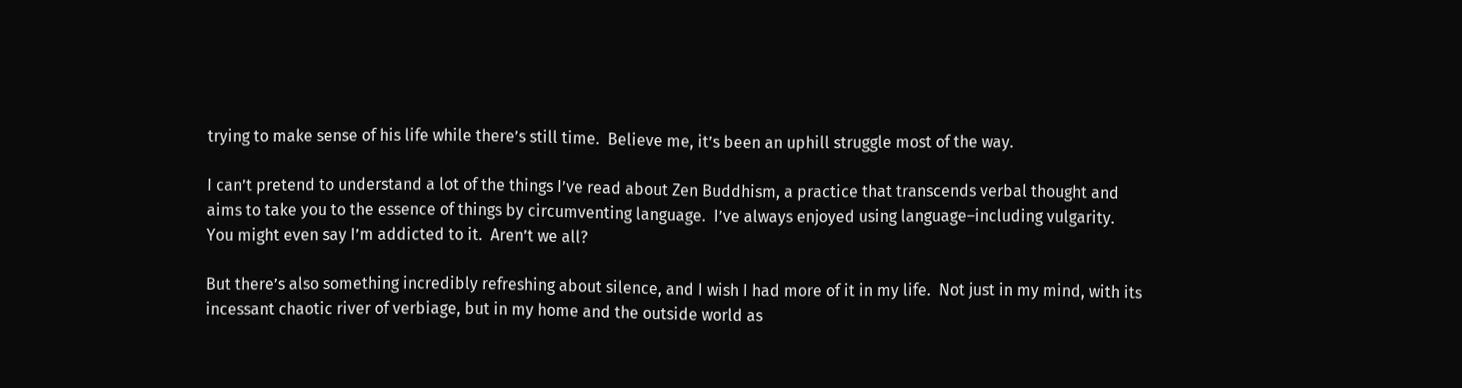trying to make sense of his life while there’s still time.  Believe me, it’s been an uphill struggle most of the way.

I can’t pretend to understand a lot of the things I’ve read about Zen Buddhism, a practice that transcends verbal thought and aims to take you to the essence of things by circumventing language.  I’ve always enjoyed using language–including vulgarity. You might even say I’m addicted to it.  Aren’t we all?

But there’s also something incredibly refreshing about silence, and I wish I had more of it in my life.  Not just in my mind, with its incessant chaotic river of verbiage, but in my home and the outside world as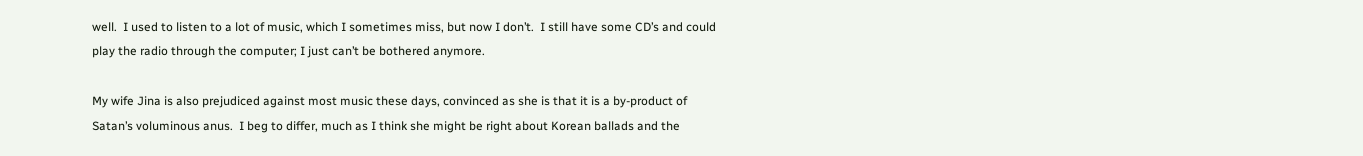well.  I used to listen to a lot of music, which I sometimes miss, but now I don’t.  I still have some CD’s and could play the radio through the computer; I just can’t be bothered anymore.

My wife Jina is also prejudiced against most music these days, convinced as she is that it is a by-product of Satan’s voluminous anus.  I beg to differ, much as I think she might be right about Korean ballads and the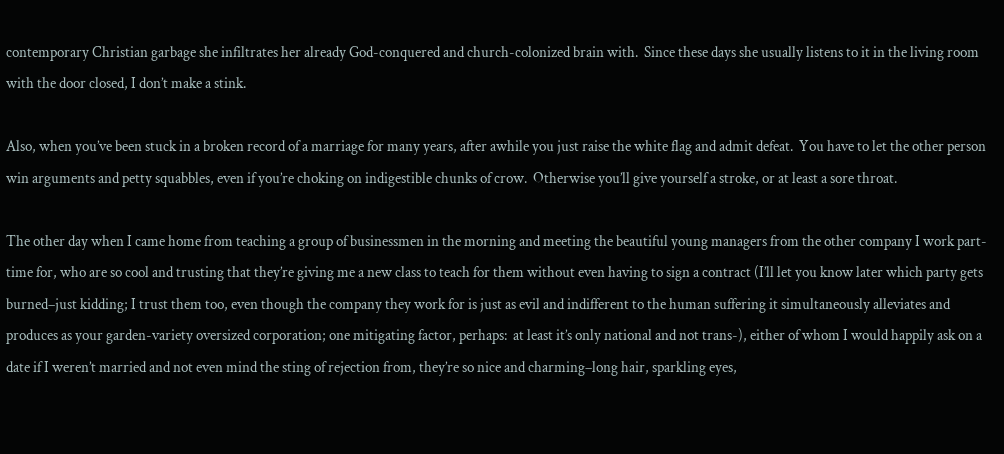contemporary Christian garbage she infiltrates her already God-conquered and church-colonized brain with.  Since these days she usually listens to it in the living room with the door closed, I don’t make a stink.

Also, when you’ve been stuck in a broken record of a marriage for many years, after awhile you just raise the white flag and admit defeat.  You have to let the other person win arguments and petty squabbles, even if you’re choking on indigestible chunks of crow.  Otherwise you’ll give yourself a stroke, or at least a sore throat.

The other day when I came home from teaching a group of businessmen in the morning and meeting the beautiful young managers from the other company I work part-time for, who are so cool and trusting that they’re giving me a new class to teach for them without even having to sign a contract (I’ll let you know later which party gets burned–just kidding; I trust them too, even though the company they work for is just as evil and indifferent to the human suffering it simultaneously alleviates and produces as your garden-variety oversized corporation; one mitigating factor, perhaps:  at least it’s only national and not trans-), either of whom I would happily ask on a date if I weren’t married and not even mind the sting of rejection from, they’re so nice and charming–long hair, sparkling eyes,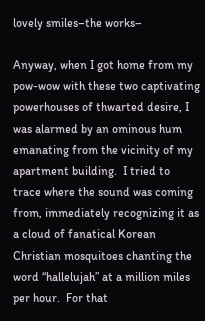lovely smiles–the works–

Anyway, when I got home from my pow-wow with these two captivating powerhouses of thwarted desire, I was alarmed by an ominous hum emanating from the vicinity of my apartment building.  I tried to trace where the sound was coming from, immediately recognizing it as a cloud of fanatical Korean Christian mosquitoes chanting the word “hallelujah” at a million miles per hour.  For that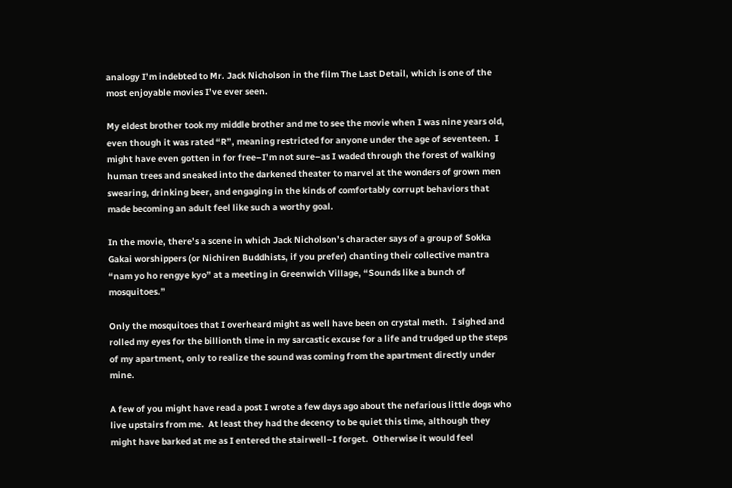analogy I’m indebted to Mr. Jack Nicholson in the film The Last Detail, which is one of the most enjoyable movies I’ve ever seen.

My eldest brother took my middle brother and me to see the movie when I was nine years old, even though it was rated “R”, meaning restricted for anyone under the age of seventeen.  I might have even gotten in for free–I’m not sure–as I waded through the forest of walking human trees and sneaked into the darkened theater to marvel at the wonders of grown men swearing, drinking beer, and engaging in the kinds of comfortably corrupt behaviors that made becoming an adult feel like such a worthy goal.

In the movie, there’s a scene in which Jack Nicholson’s character says of a group of Sokka Gakai worshippers (or Nichiren Buddhists, if you prefer) chanting their collective mantra “nam yo ho rengye kyo” at a meeting in Greenwich Village, “Sounds like a bunch of mosquitoes.”

Only the mosquitoes that I overheard might as well have been on crystal meth.  I sighed and rolled my eyes for the billionth time in my sarcastic excuse for a life and trudged up the steps of my apartment, only to realize the sound was coming from the apartment directly under mine.

A few of you might have read a post I wrote a few days ago about the nefarious little dogs who live upstairs from me.  At least they had the decency to be quiet this time, although they might have barked at me as I entered the stairwell–I forget.  Otherwise it would feel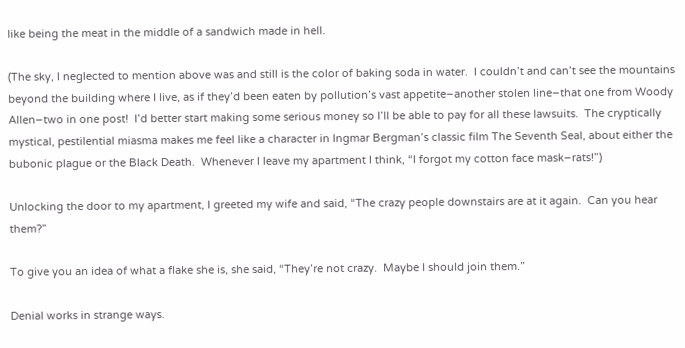like being the meat in the middle of a sandwich made in hell.

(The sky, I neglected to mention above was and still is the color of baking soda in water.  I couldn’t and can’t see the mountains beyond the building where I live, as if they’d been eaten by pollution’s vast appetite–another stolen line–that one from Woody Allen–two in one post!  I’d better start making some serious money so I’ll be able to pay for all these lawsuits.  The cryptically mystical, pestilential miasma makes me feel like a character in Ingmar Bergman’s classic film The Seventh Seal, about either the bubonic plague or the Black Death.  Whenever I leave my apartment I think, “I forgot my cotton face mask–rats!”)

Unlocking the door to my apartment, I greeted my wife and said, “The crazy people downstairs are at it again.  Can you hear them?”

To give you an idea of what a flake she is, she said, “They’re not crazy.  Maybe I should join them.”

Denial works in strange ways.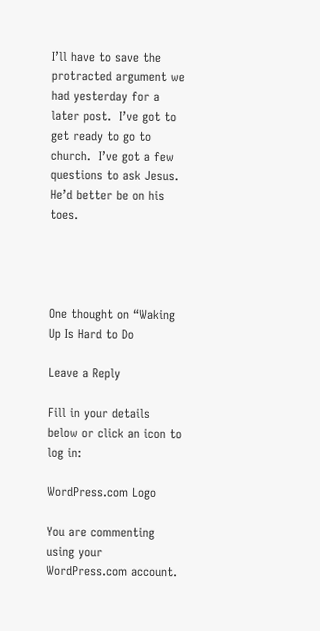I’ll have to save the protracted argument we had yesterday for a later post.  I’ve got to get ready to go to church.  I’ve got a few questions to ask Jesus.  He’d better be on his toes.




One thought on “Waking Up Is Hard to Do

Leave a Reply

Fill in your details below or click an icon to log in:

WordPress.com Logo

You are commenting using your WordPress.com account.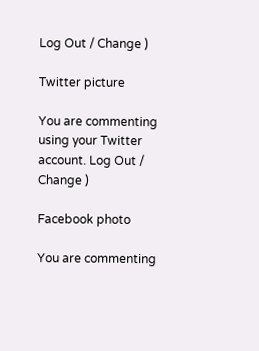Log Out / Change )

Twitter picture

You are commenting using your Twitter account. Log Out / Change )

Facebook photo

You are commenting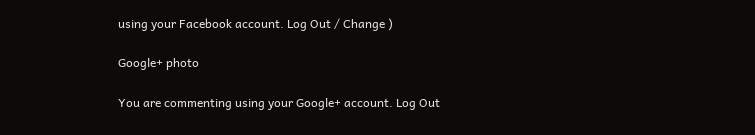using your Facebook account. Log Out / Change )

Google+ photo

You are commenting using your Google+ account. Log Out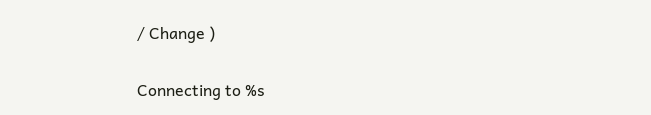/ Change )

Connecting to %s